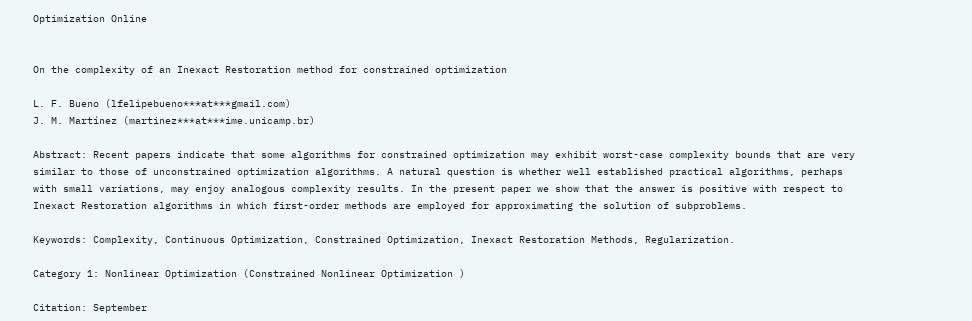Optimization Online


On the complexity of an Inexact Restoration method for constrained optimization

L. F. Bueno (lfelipebueno***at***gmail.com)
J. M. Martínez (martinez***at***ime.unicamp.br)

Abstract: Recent papers indicate that some algorithms for constrained optimization may exhibit worst-case complexity bounds that are very similar to those of unconstrained optimization algorithms. A natural question is whether well established practical algorithms, perhaps with small variations, may enjoy analogous complexity results. In the present paper we show that the answer is positive with respect to Inexact Restoration algorithms in which first-order methods are employed for approximating the solution of subproblems.

Keywords: Complexity, Continuous Optimization, Constrained Optimization, Inexact Restoration Methods, Regularization.

Category 1: Nonlinear Optimization (Constrained Nonlinear Optimization )

Citation: September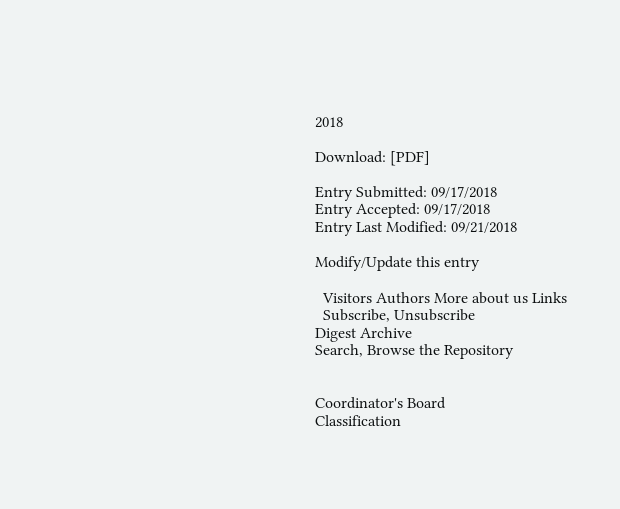2018

Download: [PDF]

Entry Submitted: 09/17/2018
Entry Accepted: 09/17/2018
Entry Last Modified: 09/21/2018

Modify/Update this entry

  Visitors Authors More about us Links
  Subscribe, Unsubscribe
Digest Archive
Search, Browse the Repository


Coordinator's Board
Classification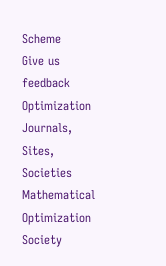Scheme
Give us feedback
Optimization Journals, Sites, Societies
Mathematical Optimization Society